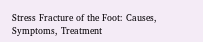Stress Fracture of the Foot: Causes, Symptoms, Treatment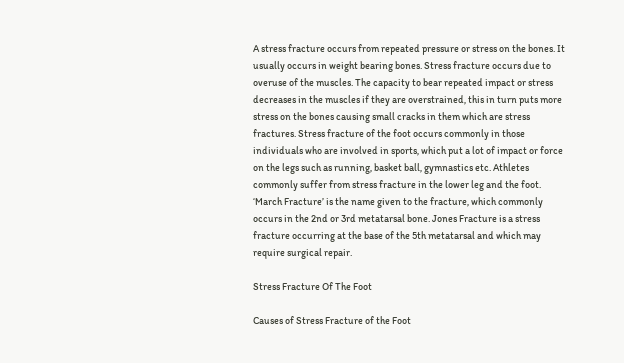A stress fracture occurs from repeated pressure or stress on the bones. It usually occurs in weight bearing bones. Stress fracture occurs due to overuse of the muscles. The capacity to bear repeated impact or stress decreases in the muscles if they are overstrained, this in turn puts more stress on the bones causing small cracks in them which are stress fractures. Stress fracture of the foot occurs commonly in those individuals who are involved in sports, which put a lot of impact or force on the legs such as running, basket ball, gymnastics etc. Athletes commonly suffer from stress fracture in the lower leg and the foot. ‘March Fracture’ is the name given to the fracture, which commonly occurs in the 2nd or 3rd metatarsal bone. Jones Fracture is a stress fracture occurring at the base of the 5th metatarsal and which may require surgical repair.

Stress Fracture Of The Foot

Causes of Stress Fracture of the Foot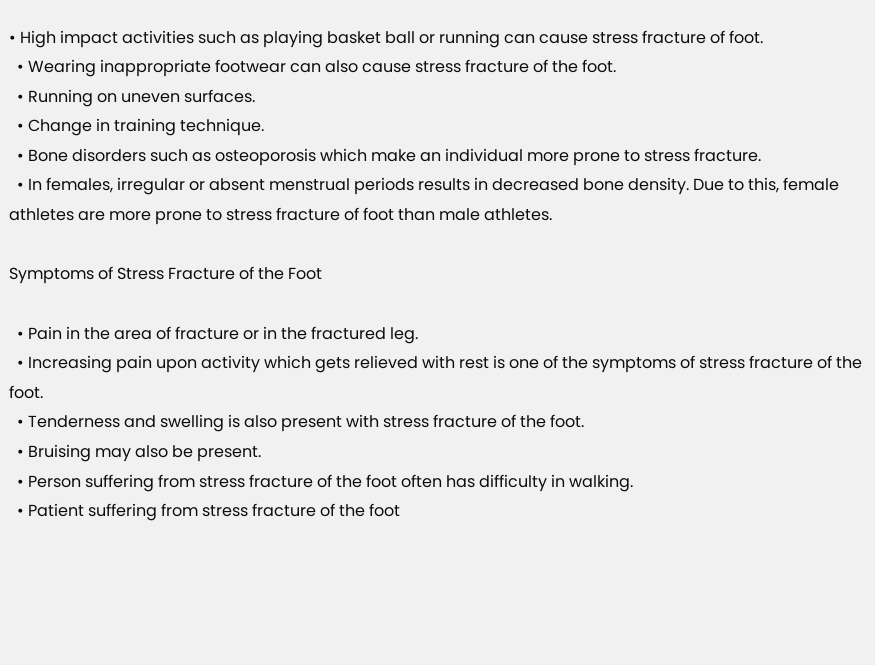• High impact activities such as playing basket ball or running can cause stress fracture of foot.
  • Wearing inappropriate footwear can also cause stress fracture of the foot.
  • Running on uneven surfaces.
  • Change in training technique.
  • Bone disorders such as osteoporosis which make an individual more prone to stress fracture.
  • In females, irregular or absent menstrual periods results in decreased bone density. Due to this, female athletes are more prone to stress fracture of foot than male athletes.

Symptoms of Stress Fracture of the Foot

  • Pain in the area of fracture or in the fractured leg.
  • Increasing pain upon activity which gets relieved with rest is one of the symptoms of stress fracture of the foot.
  • Tenderness and swelling is also present with stress fracture of the foot.
  • Bruising may also be present.
  • Person suffering from stress fracture of the foot often has difficulty in walking.
  • Patient suffering from stress fracture of the foot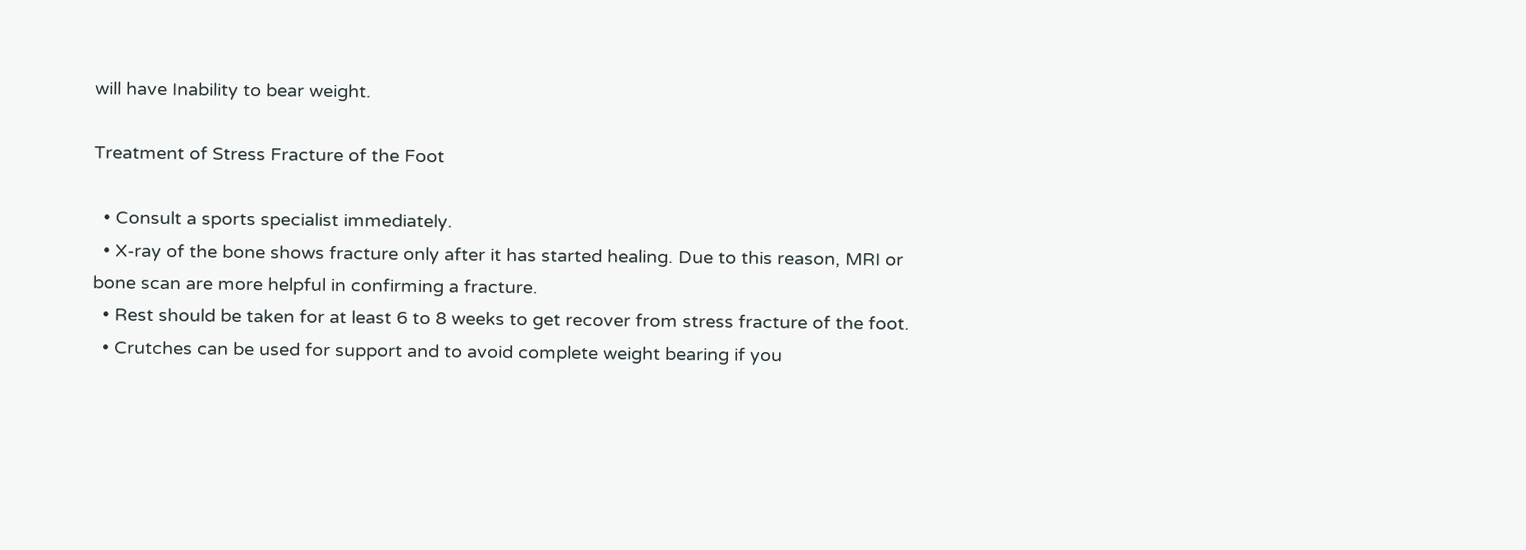will have Inability to bear weight.

Treatment of Stress Fracture of the Foot

  • Consult a sports specialist immediately.
  • X-ray of the bone shows fracture only after it has started healing. Due to this reason, MRI or bone scan are more helpful in confirming a fracture.
  • Rest should be taken for at least 6 to 8 weeks to get recover from stress fracture of the foot.
  • Crutches can be used for support and to avoid complete weight bearing if you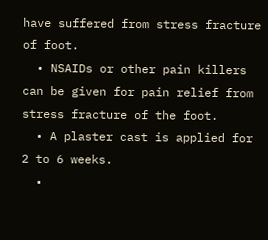have suffered from stress fracture of foot.
  • NSAIDs or other pain killers can be given for pain relief from stress fracture of the foot.
  • A plaster cast is applied for 2 to 6 weeks.
  •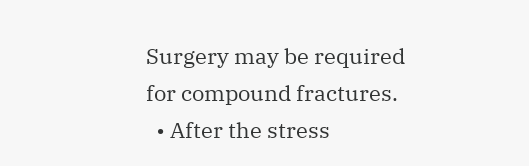Surgery may be required for compound fractures.
  • After the stress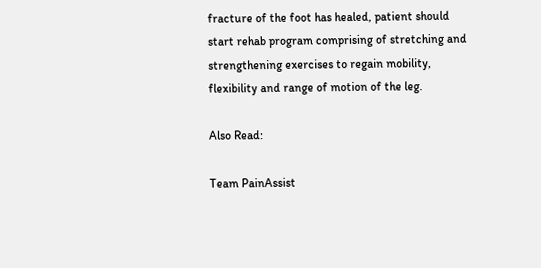fracture of the foot has healed, patient should start rehab program comprising of stretching and strengthening exercises to regain mobility, flexibility and range of motion of the leg.

Also Read:

Team PainAssist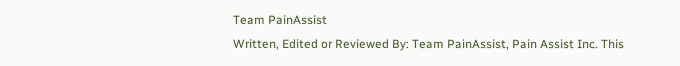Team PainAssist
Written, Edited or Reviewed By: Team PainAssist, Pain Assist Inc. This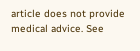article does not provide medical advice. See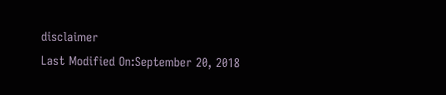disclaimer
Last Modified On:September 20, 2018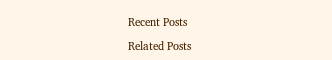Recent Posts

Related Posts